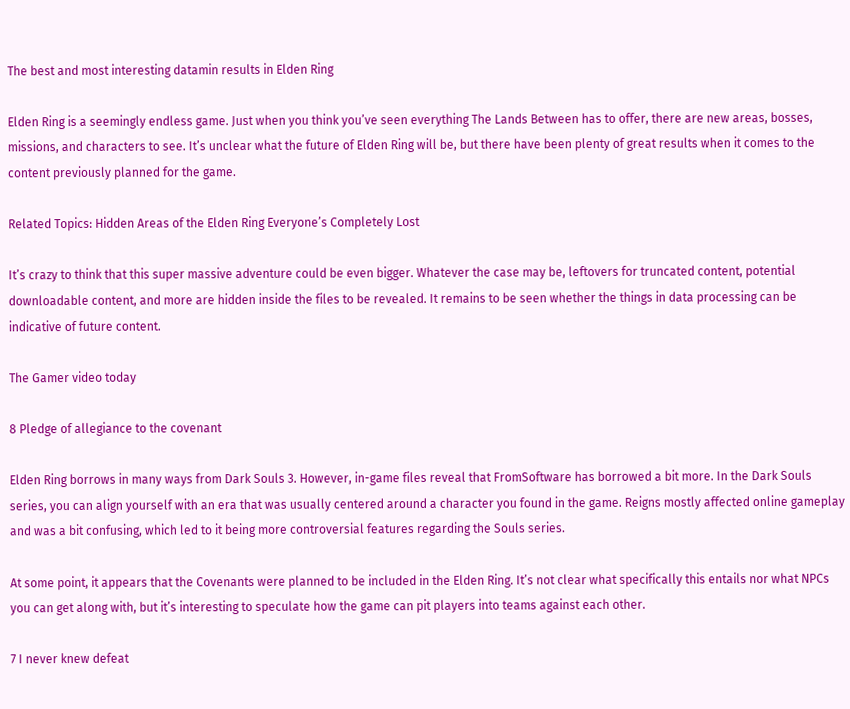The best and most interesting datamin results in Elden Ring

Elden Ring is a seemingly endless game. Just when you think you’ve seen everything The Lands Between has to offer, there are new areas, bosses, missions, and characters to see. It’s unclear what the future of Elden Ring will be, but there have been plenty of great results when it comes to the content previously planned for the game.

Related Topics: Hidden Areas of the Elden Ring Everyone’s Completely Lost

It’s crazy to think that this super massive adventure could be even bigger. Whatever the case may be, leftovers for truncated content, potential downloadable content, and more are hidden inside the files to be revealed. It remains to be seen whether the things in data processing can be indicative of future content.

The Gamer video today

8 Pledge of allegiance to the covenant

Elden Ring borrows in many ways from Dark Souls 3. However, in-game files reveal that FromSoftware has borrowed a bit more. In the Dark Souls series, you can align yourself with an era that was usually centered around a character you found in the game. Reigns mostly affected online gameplay and was a bit confusing, which led to it being more controversial features regarding the Souls series.

At some point, it appears that the Covenants were planned to be included in the Elden Ring. It’s not clear what specifically this entails nor what NPCs you can get along with, but it’s interesting to speculate how the game can pit players into teams against each other.

7 I never knew defeat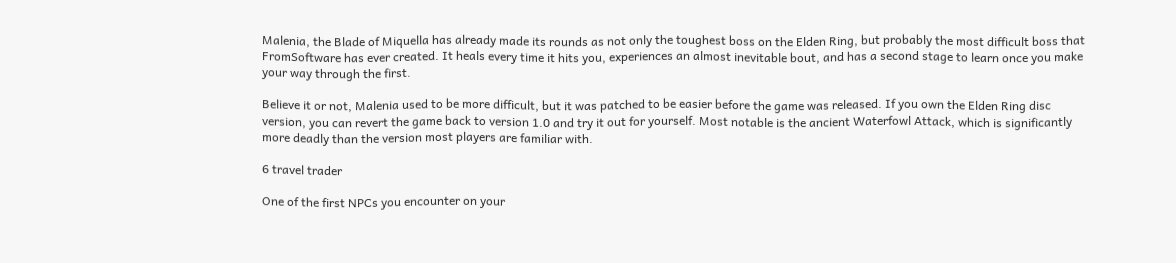Malenia, the Blade of Miquella has already made its rounds as not only the toughest boss on the Elden Ring, but probably the most difficult boss that FromSoftware has ever created. It heals every time it hits you, experiences an almost inevitable bout, and has a second stage to learn once you make your way through the first.

Believe it or not, Malenia used to be more difficult, but it was patched to be easier before the game was released. If you own the Elden Ring disc version, you can revert the game back to version 1.0 and try it out for yourself. Most notable is the ancient Waterfowl Attack, which is significantly more deadly than the version most players are familiar with.

6 travel trader

One of the first NPCs you encounter on your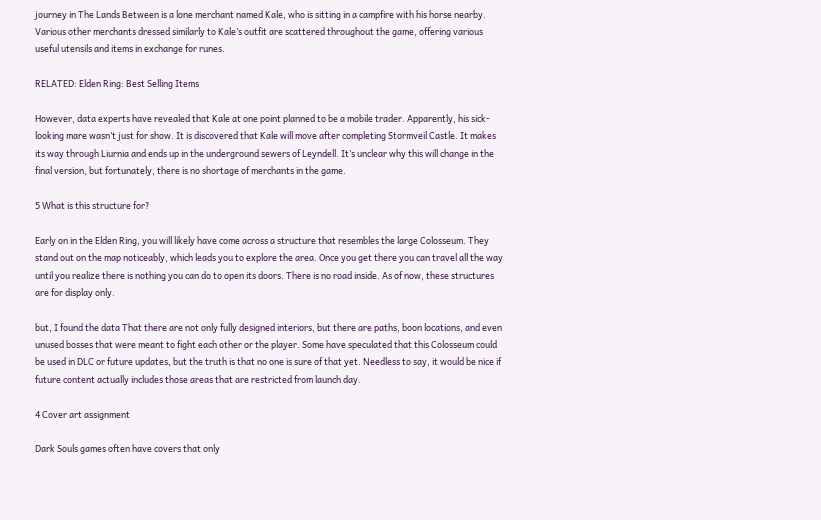journey in The Lands Between is a lone merchant named Kale, who is sitting in a campfire with his horse nearby. Various other merchants dressed similarly to Kale’s outfit are scattered throughout the game, offering various useful utensils and items in exchange for runes.

RELATED: Elden Ring: Best Selling Items

However, data experts have revealed that Kale at one point planned to be a mobile trader. Apparently, his sick-looking mare wasn’t just for show. It is discovered that Kale will move after completing Stormveil Castle. It makes its way through Liurnia and ends up in the underground sewers of Leyndell. It’s unclear why this will change in the final version, but fortunately, there is no shortage of merchants in the game.

5 What is this structure for?

Early on in the Elden Ring, you will likely have come across a structure that resembles the large Colosseum. They stand out on the map noticeably, which leads you to explore the area. Once you get there you can travel all the way until you realize there is nothing you can do to open its doors. There is no road inside. As of now, these structures are for display only.

but, I found the data That there are not only fully designed interiors, but there are paths, boon locations, and even unused bosses that were meant to fight each other or the player. Some have speculated that this Colosseum could be used in DLC or future updates, but the truth is that no one is sure of that yet. Needless to say, it would be nice if future content actually includes those areas that are restricted from launch day.

4 Cover art assignment

Dark Souls games often have covers that only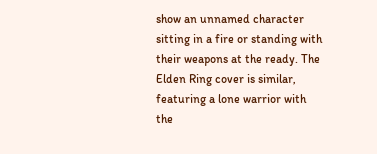show an unnamed character sitting in a fire or standing with their weapons at the ready. The Elden Ring cover is similar, featuring a lone warrior with the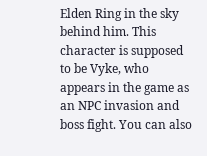Elden Ring in the sky behind him. This character is supposed to be Vyke, who appears in the game as an NPC invasion and boss fight. You can also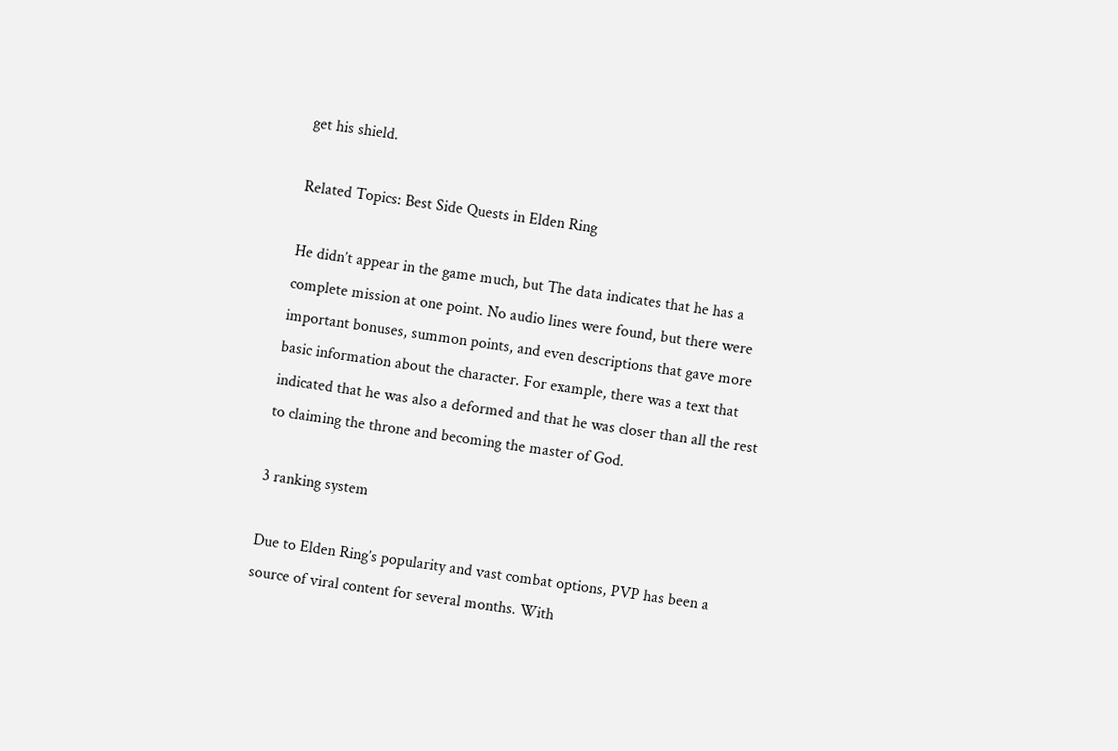get his shield.

Related Topics: Best Side Quests in Elden Ring

He didn’t appear in the game much, but The data indicates that he has a complete mission at one point. No audio lines were found, but there were important bonuses, summon points, and even descriptions that gave more basic information about the character. For example, there was a text that indicated that he was also a deformed and that he was closer than all the rest to claiming the throne and becoming the master of God.

3 ranking system

Due to Elden Ring’s popularity and vast combat options, PVP has been a source of viral content for several months. With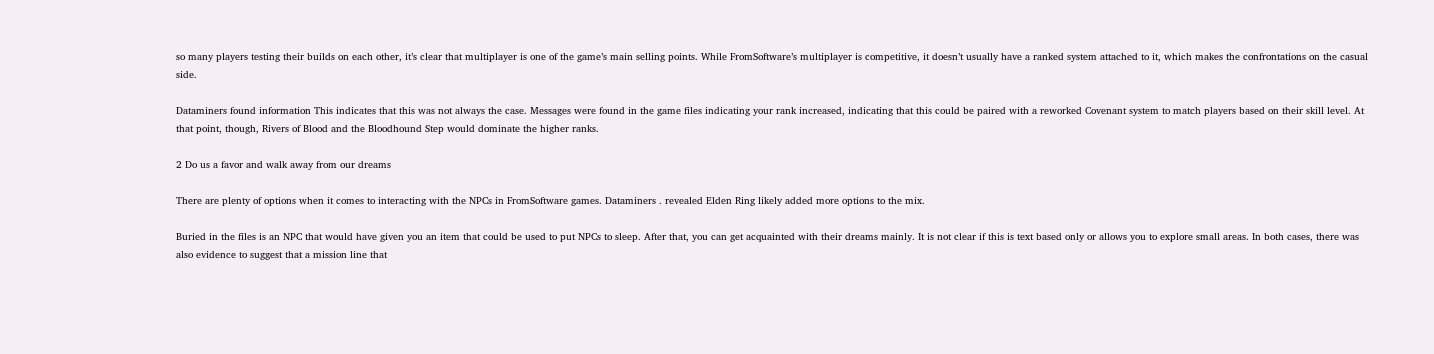so many players testing their builds on each other, it’s clear that multiplayer is one of the game’s main selling points. While FromSoftware’s multiplayer is competitive, it doesn’t usually have a ranked system attached to it, which makes the confrontations on the casual side.

Dataminers found information This indicates that this was not always the case. Messages were found in the game files indicating your rank increased, indicating that this could be paired with a reworked Covenant system to match players based on their skill level. At that point, though, Rivers of Blood and the Bloodhound Step would dominate the higher ranks.

2 Do us a favor and walk away from our dreams

There are plenty of options when it comes to interacting with the NPCs in FromSoftware games. Dataminers . revealed Elden Ring likely added more options to the mix.

Buried in the files is an NPC that would have given you an item that could be used to put NPCs to sleep. After that, you can get acquainted with their dreams mainly. It is not clear if this is text based only or allows you to explore small areas. In both cases, there was also evidence to suggest that a mission line that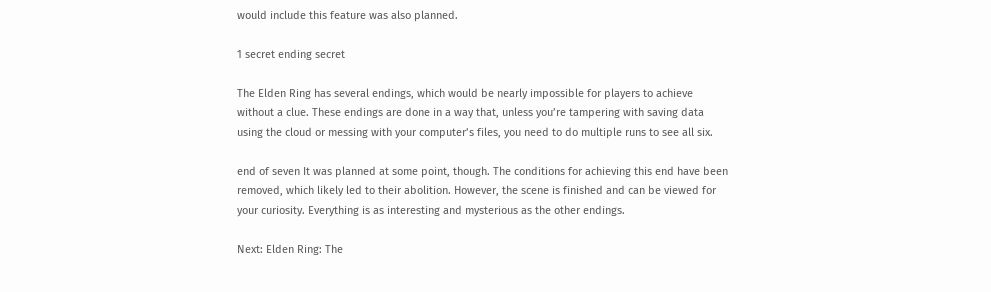would include this feature was also planned.

1 secret ending secret

The Elden Ring has several endings, which would be nearly impossible for players to achieve without a clue. These endings are done in a way that, unless you’re tampering with saving data using the cloud or messing with your computer’s files, you need to do multiple runs to see all six.

end of seven It was planned at some point, though. The conditions for achieving this end have been removed, which likely led to their abolition. However, the scene is finished and can be viewed for your curiosity. Everything is as interesting and mysterious as the other endings.

Next: Elden Ring: The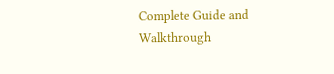Complete Guide and Walkthrough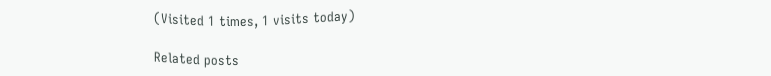(Visited 1 times, 1 visits today)

Related posts